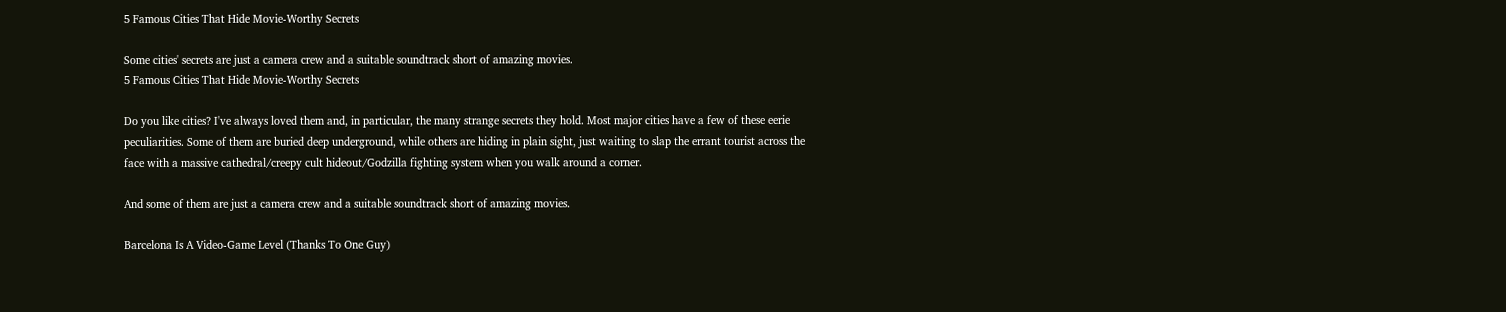5 Famous Cities That Hide Movie-Worthy Secrets

Some cities' secrets are just a camera crew and a suitable soundtrack short of amazing movies.
5 Famous Cities That Hide Movie-Worthy Secrets

Do you like cities? I've always loved them and, in particular, the many strange secrets they hold. Most major cities have a few of these eerie peculiarities. Some of them are buried deep underground, while others are hiding in plain sight, just waiting to slap the errant tourist across the face with a massive cathedral/creepy cult hideout/Godzilla fighting system when you walk around a corner.

And some of them are just a camera crew and a suitable soundtrack short of amazing movies.

Barcelona Is A Video-Game Level (Thanks To One Guy)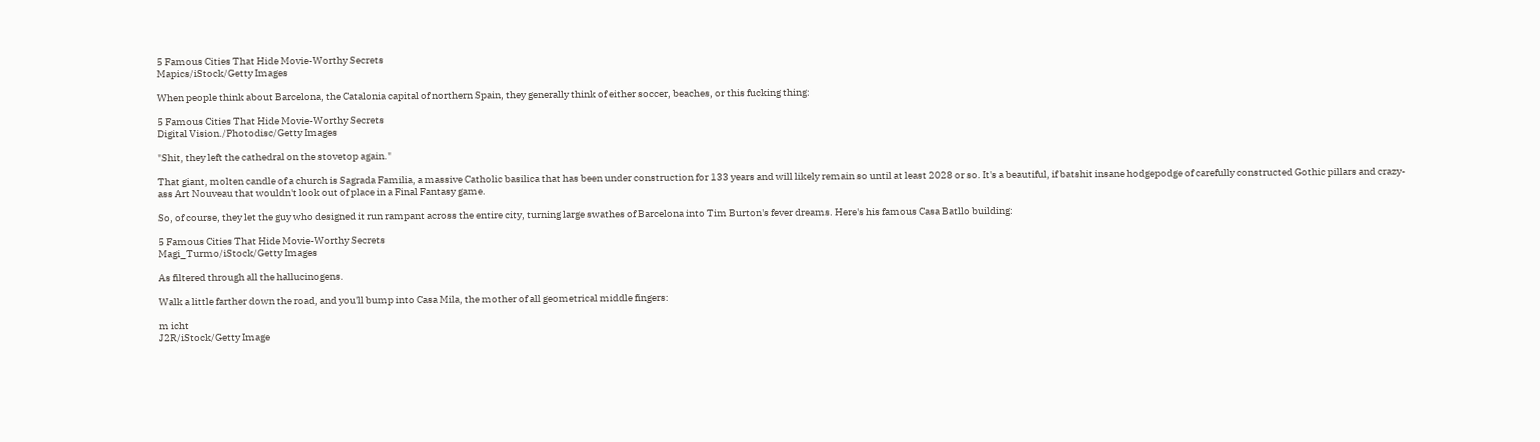5 Famous Cities That Hide Movie-Worthy Secrets
Mapics/iStock/Getty Images

When people think about Barcelona, the Catalonia capital of northern Spain, they generally think of either soccer, beaches, or this fucking thing:

5 Famous Cities That Hide Movie-Worthy Secrets
Digital Vision./Photodisc/Getty Images

"Shit, they left the cathedral on the stovetop again."

That giant, molten candle of a church is Sagrada Familia, a massive Catholic basilica that has been under construction for 133 years and will likely remain so until at least 2028 or so. It's a beautiful, if batshit insane hodgepodge of carefully constructed Gothic pillars and crazy-ass Art Nouveau that wouldn't look out of place in a Final Fantasy game.

So, of course, they let the guy who designed it run rampant across the entire city, turning large swathes of Barcelona into Tim Burton's fever dreams. Here's his famous Casa Batllo building:

5 Famous Cities That Hide Movie-Worthy Secrets
Magi_Turmo/iStock/Getty Images

As filtered through all the hallucinogens.

Walk a little farther down the road, and you'll bump into Casa Mila, the mother of all geometrical middle fingers:

m icht
J2R/iStock/Getty Image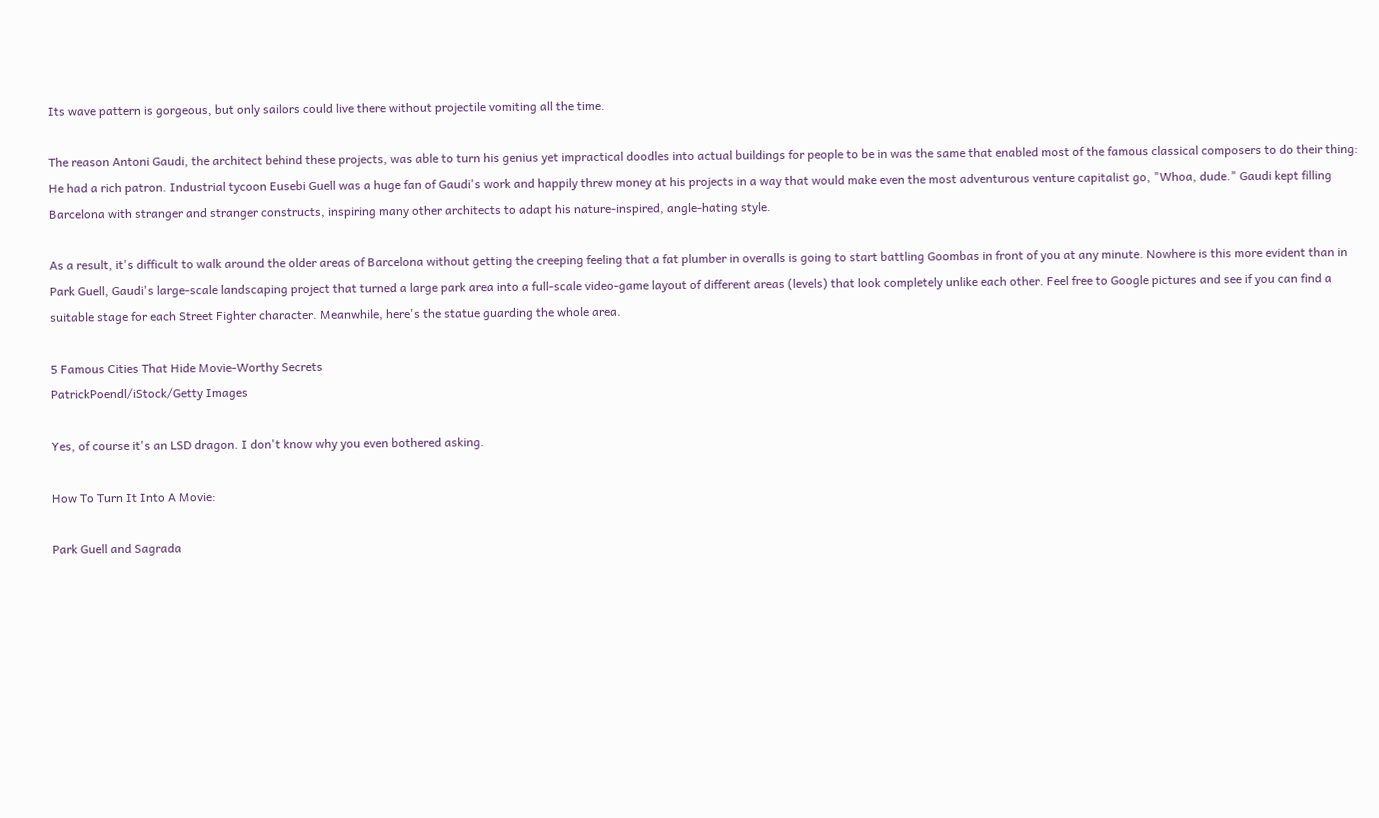Its wave pattern is gorgeous, but only sailors could live there without projectile vomiting all the time.

The reason Antoni Gaudi, the architect behind these projects, was able to turn his genius yet impractical doodles into actual buildings for people to be in was the same that enabled most of the famous classical composers to do their thing: He had a rich patron. Industrial tycoon Eusebi Guell was a huge fan of Gaudi's work and happily threw money at his projects in a way that would make even the most adventurous venture capitalist go, "Whoa, dude." Gaudi kept filling Barcelona with stranger and stranger constructs, inspiring many other architects to adapt his nature-inspired, angle-hating style.

As a result, it's difficult to walk around the older areas of Barcelona without getting the creeping feeling that a fat plumber in overalls is going to start battling Goombas in front of you at any minute. Nowhere is this more evident than in Park Guell, Gaudi's large-scale landscaping project that turned a large park area into a full-scale video-game layout of different areas (levels) that look completely unlike each other. Feel free to Google pictures and see if you can find a suitable stage for each Street Fighter character. Meanwhile, here's the statue guarding the whole area.

5 Famous Cities That Hide Movie-Worthy Secrets
PatrickPoendl/iStock/Getty Images

Yes, of course it's an LSD dragon. I don't know why you even bothered asking.

How To Turn It Into A Movie:

Park Guell and Sagrada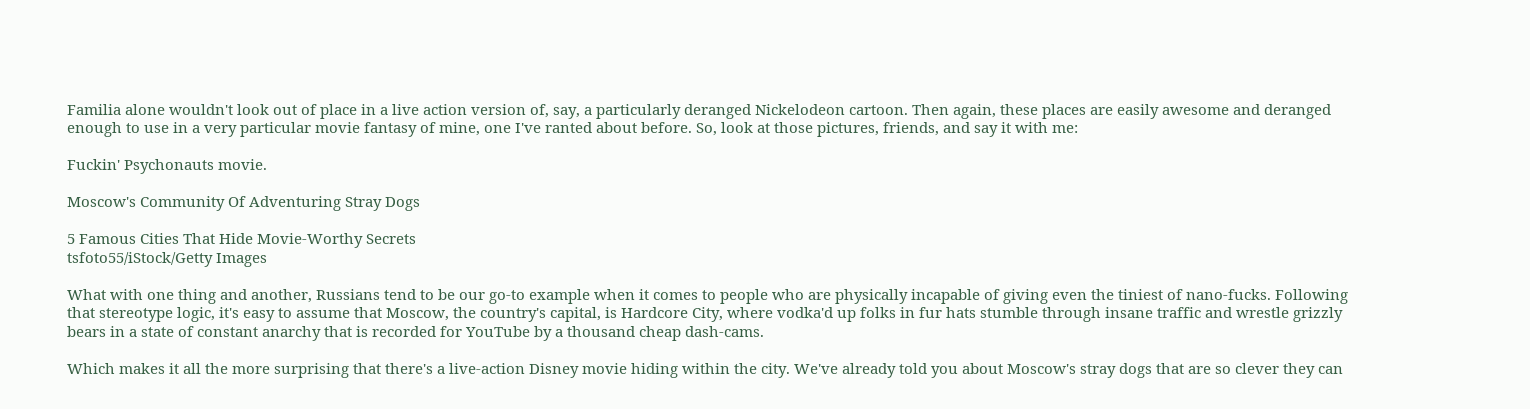Familia alone wouldn't look out of place in a live action version of, say, a particularly deranged Nickelodeon cartoon. Then again, these places are easily awesome and deranged enough to use in a very particular movie fantasy of mine, one I've ranted about before. So, look at those pictures, friends, and say it with me:

Fuckin' Psychonauts movie.

Moscow's Community Of Adventuring Stray Dogs

5 Famous Cities That Hide Movie-Worthy Secrets
tsfoto55/iStock/Getty Images

What with one thing and another, Russians tend to be our go-to example when it comes to people who are physically incapable of giving even the tiniest of nano-fucks. Following that stereotype logic, it's easy to assume that Moscow, the country's capital, is Hardcore City, where vodka'd up folks in fur hats stumble through insane traffic and wrestle grizzly bears in a state of constant anarchy that is recorded for YouTube by a thousand cheap dash-cams.

Which makes it all the more surprising that there's a live-action Disney movie hiding within the city. We've already told you about Moscow's stray dogs that are so clever they can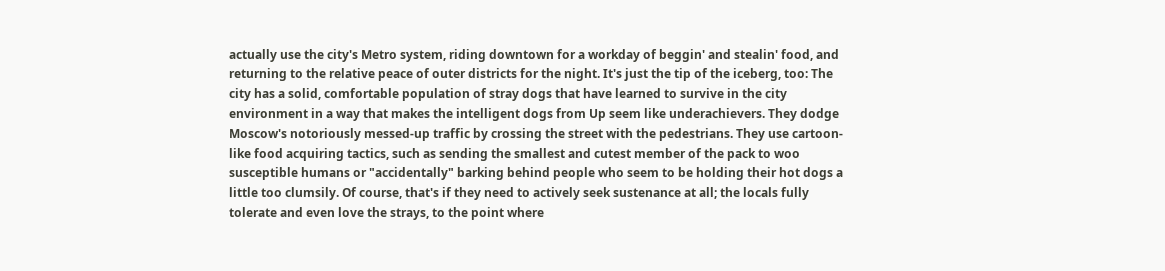actually use the city's Metro system, riding downtown for a workday of beggin' and stealin' food, and returning to the relative peace of outer districts for the night. It's just the tip of the iceberg, too: The city has a solid, comfortable population of stray dogs that have learned to survive in the city environment in a way that makes the intelligent dogs from Up seem like underachievers. They dodge Moscow's notoriously messed-up traffic by crossing the street with the pedestrians. They use cartoon-like food acquiring tactics, such as sending the smallest and cutest member of the pack to woo susceptible humans or "accidentally" barking behind people who seem to be holding their hot dogs a little too clumsily. Of course, that's if they need to actively seek sustenance at all; the locals fully tolerate and even love the strays, to the point where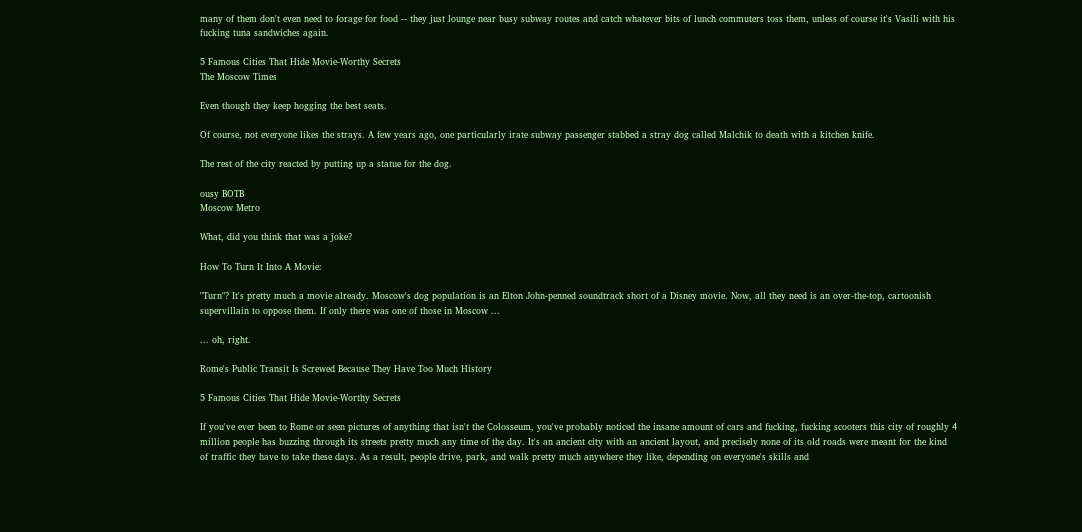many of them don't even need to forage for food -- they just lounge near busy subway routes and catch whatever bits of lunch commuters toss them, unless of course it's Vasili with his fucking tuna sandwiches again.

5 Famous Cities That Hide Movie-Worthy Secrets
The Moscow Times

Even though they keep hogging the best seats.

Of course, not everyone likes the strays. A few years ago, one particularly irate subway passenger stabbed a stray dog called Malchik to death with a kitchen knife.

The rest of the city reacted by putting up a statue for the dog.

ousy BOTB
Moscow Metro

What, did you think that was a joke?

How To Turn It Into A Movie:

"Turn"? It's pretty much a movie already. Moscow's dog population is an Elton John-penned soundtrack short of a Disney movie. Now, all they need is an over-the-top, cartoonish supervillain to oppose them. If only there was one of those in Moscow ...

... oh, right.

Rome's Public Transit Is Screwed Because They Have Too Much History

5 Famous Cities That Hide Movie-Worthy Secrets

If you've ever been to Rome or seen pictures of anything that isn't the Colosseum, you've probably noticed the insane amount of cars and fucking, fucking scooters this city of roughly 4 million people has buzzing through its streets pretty much any time of the day. It's an ancient city with an ancient layout, and precisely none of its old roads were meant for the kind of traffic they have to take these days. As a result, people drive, park, and walk pretty much anywhere they like, depending on everyone's skills and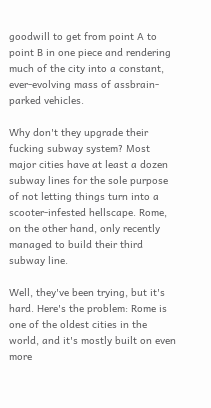goodwill to get from point A to point B in one piece and rendering much of the city into a constant, ever-evolving mass of assbrain-parked vehicles.

Why don't they upgrade their fucking subway system? Most major cities have at least a dozen subway lines for the sole purpose of not letting things turn into a scooter-infested hellscape. Rome, on the other hand, only recently managed to build their third subway line.

Well, they've been trying, but it's hard. Here's the problem: Rome is one of the oldest cities in the world, and it's mostly built on even more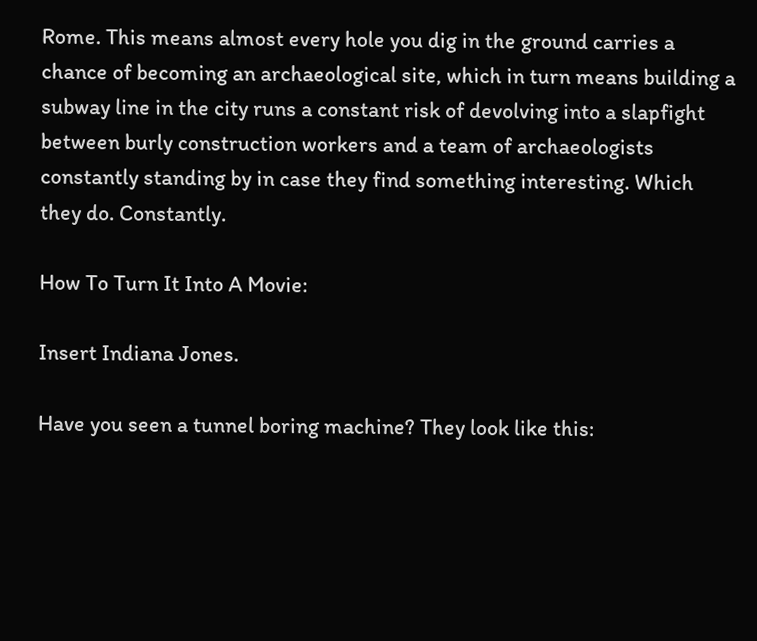Rome. This means almost every hole you dig in the ground carries a chance of becoming an archaeological site, which in turn means building a subway line in the city runs a constant risk of devolving into a slapfight between burly construction workers and a team of archaeologists constantly standing by in case they find something interesting. Which they do. Constantly.

How To Turn It Into A Movie:

Insert Indiana Jones.

Have you seen a tunnel boring machine? They look like this: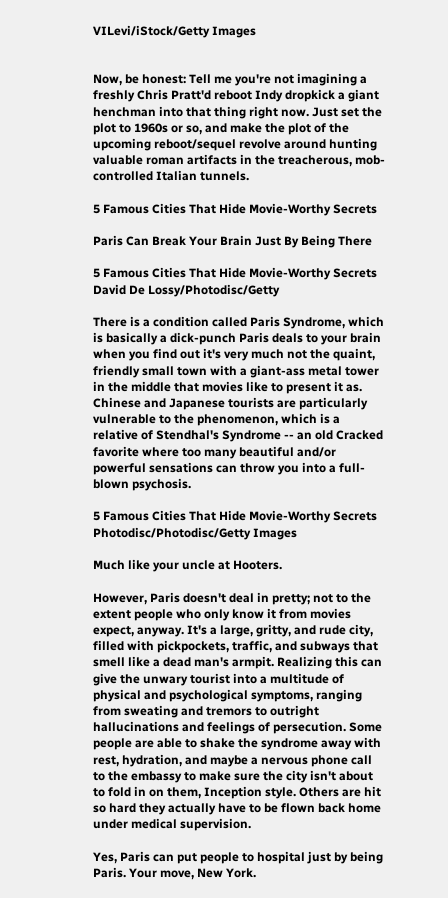VILevi/iStock/Getty Images


Now, be honest: Tell me you're not imagining a freshly Chris Pratt'd reboot Indy dropkick a giant henchman into that thing right now. Just set the plot to 1960s or so, and make the plot of the upcoming reboot/sequel revolve around hunting valuable roman artifacts in the treacherous, mob-controlled Italian tunnels.

5 Famous Cities That Hide Movie-Worthy Secrets

Paris Can Break Your Brain Just By Being There

5 Famous Cities That Hide Movie-Worthy Secrets
David De Lossy/Photodisc/Getty

There is a condition called Paris Syndrome, which is basically a dick-punch Paris deals to your brain when you find out it's very much not the quaint, friendly small town with a giant-ass metal tower in the middle that movies like to present it as. Chinese and Japanese tourists are particularly vulnerable to the phenomenon, which is a relative of Stendhal's Syndrome -- an old Cracked favorite where too many beautiful and/or powerful sensations can throw you into a full-blown psychosis.

5 Famous Cities That Hide Movie-Worthy Secrets
Photodisc/Photodisc/Getty Images

Much like your uncle at Hooters.

However, Paris doesn't deal in pretty; not to the extent people who only know it from movies expect, anyway. It's a large, gritty, and rude city, filled with pickpockets, traffic, and subways that smell like a dead man's armpit. Realizing this can give the unwary tourist into a multitude of physical and psychological symptoms, ranging from sweating and tremors to outright hallucinations and feelings of persecution. Some people are able to shake the syndrome away with rest, hydration, and maybe a nervous phone call to the embassy to make sure the city isn't about to fold in on them, Inception style. Others are hit so hard they actually have to be flown back home under medical supervision.

Yes, Paris can put people to hospital just by being Paris. Your move, New York.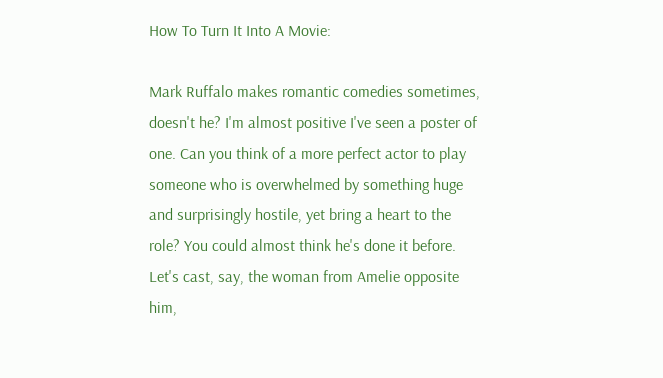How To Turn It Into A Movie:

Mark Ruffalo makes romantic comedies sometimes, doesn't he? I'm almost positive I've seen a poster of one. Can you think of a more perfect actor to play someone who is overwhelmed by something huge and surprisingly hostile, yet bring a heart to the role? You could almost think he's done it before. Let's cast, say, the woman from Amelie opposite him,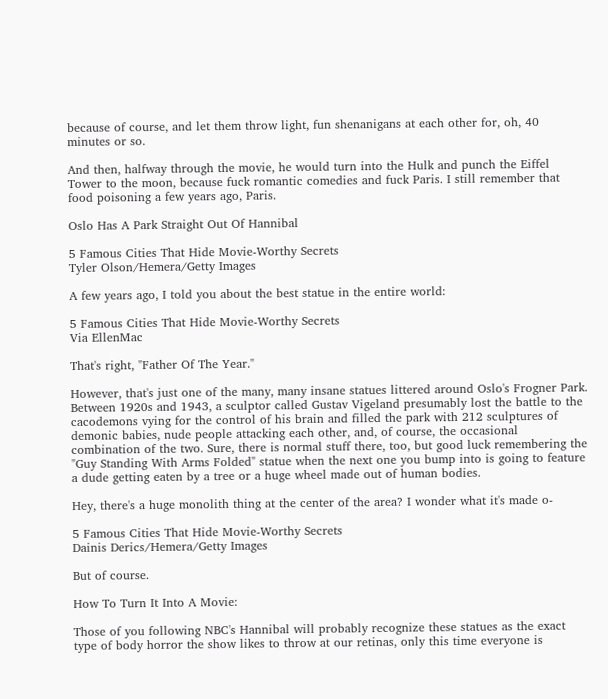because of course, and let them throw light, fun shenanigans at each other for, oh, 40 minutes or so.

And then, halfway through the movie, he would turn into the Hulk and punch the Eiffel Tower to the moon, because fuck romantic comedies and fuck Paris. I still remember that food poisoning a few years ago, Paris.

Oslo Has A Park Straight Out Of Hannibal

5 Famous Cities That Hide Movie-Worthy Secrets
Tyler Olson/Hemera/Getty Images

A few years ago, I told you about the best statue in the entire world:

5 Famous Cities That Hide Movie-Worthy Secrets
Via EllenMac

That's right, "Father Of The Year."

However, that's just one of the many, many insane statues littered around Oslo's Frogner Park. Between 1920s and 1943, a sculptor called Gustav Vigeland presumably lost the battle to the cacodemons vying for the control of his brain and filled the park with 212 sculptures of demonic babies, nude people attacking each other, and, of course, the occasional combination of the two. Sure, there is normal stuff there, too, but good luck remembering the "Guy Standing With Arms Folded" statue when the next one you bump into is going to feature a dude getting eaten by a tree or a huge wheel made out of human bodies.

Hey, there's a huge monolith thing at the center of the area? I wonder what it's made o-

5 Famous Cities That Hide Movie-Worthy Secrets
Dainis Derics/Hemera/Getty Images

But of course.

How To Turn It Into A Movie:

Those of you following NBC's Hannibal will probably recognize these statues as the exact type of body horror the show likes to throw at our retinas, only this time everyone is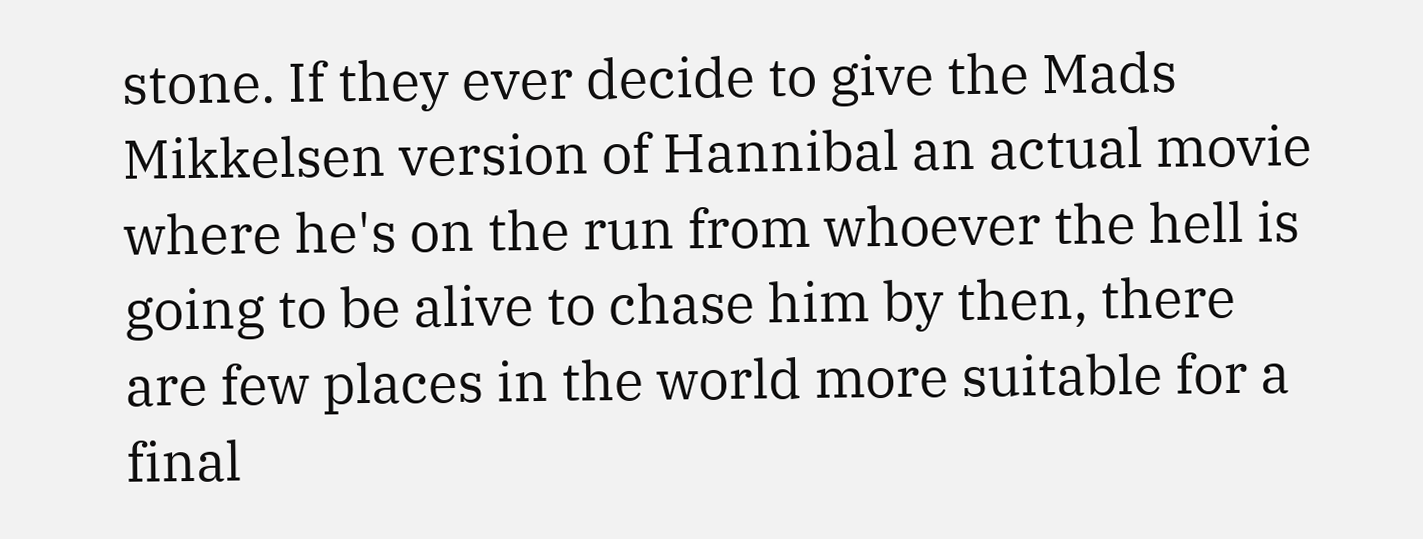stone. If they ever decide to give the Mads Mikkelsen version of Hannibal an actual movie where he's on the run from whoever the hell is going to be alive to chase him by then, there are few places in the world more suitable for a final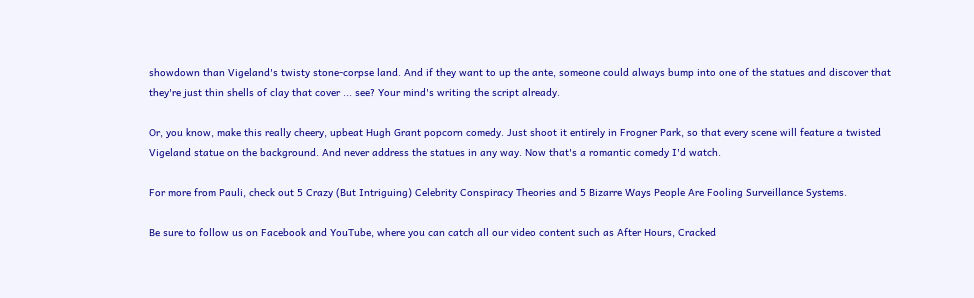showdown than Vigeland's twisty stone-corpse land. And if they want to up the ante, someone could always bump into one of the statues and discover that they're just thin shells of clay that cover ... see? Your mind's writing the script already.

Or, you know, make this really cheery, upbeat Hugh Grant popcorn comedy. Just shoot it entirely in Frogner Park, so that every scene will feature a twisted Vigeland statue on the background. And never address the statues in any way. Now that's a romantic comedy I'd watch.

For more from Pauli, check out 5 Crazy (But Intriguing) Celebrity Conspiracy Theories and 5 Bizarre Ways People Are Fooling Surveillance Systems.

Be sure to follow us on Facebook and YouTube, where you can catch all our video content such as After Hours, Cracked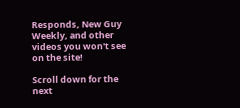Responds, New Guy Weekly, and other videos you won't see on the site!

Scroll down for the next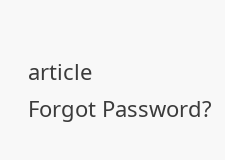article
Forgot Password?